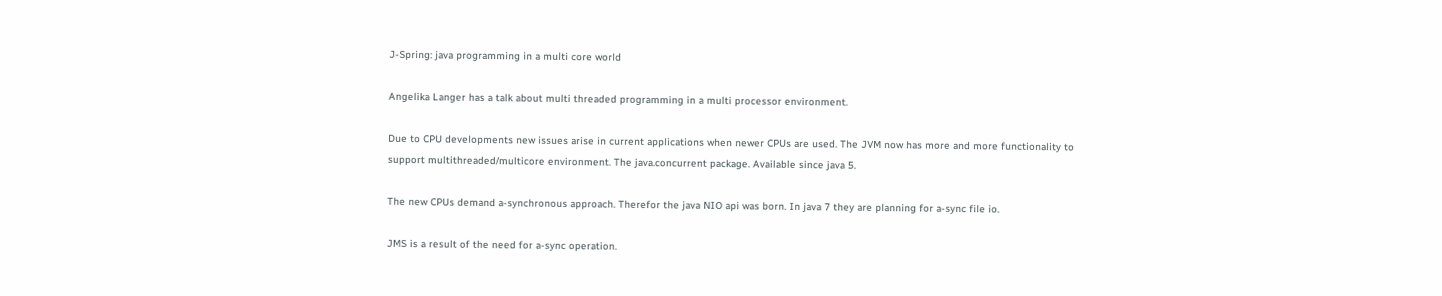J-Spring: java programming in a multi core world

Angelika Langer has a talk about multi threaded programming in a multi processor environment.

Due to CPU developments new issues arise in current applications when newer CPUs are used. The JVM now has more and more functionality to support multithreaded/multicore environment. The java.concurrent package. Available since java 5.

The new CPUs demand a-synchronous approach. Therefor the java NIO api was born. In java 7 they are planning for a-sync file io.

JMS is a result of the need for a-sync operation.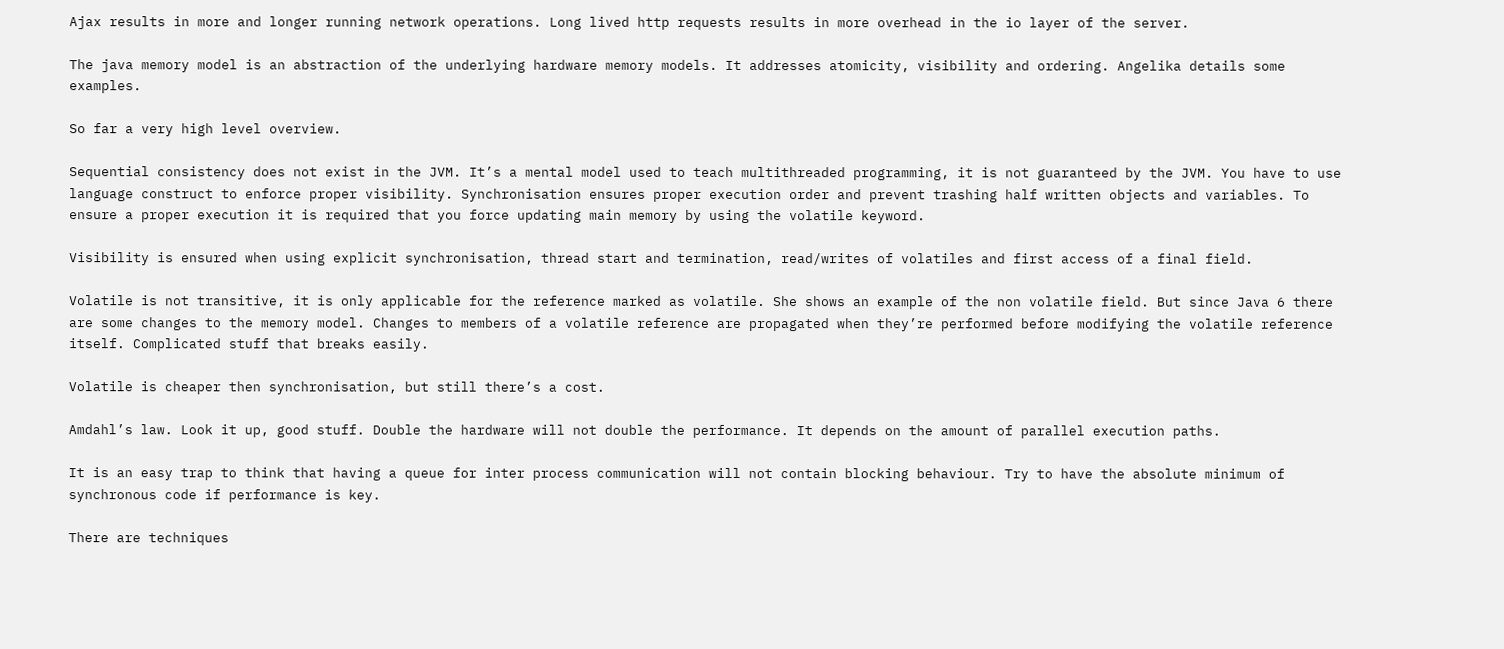Ajax results in more and longer running network operations. Long lived http requests results in more overhead in the io layer of the server.

The java memory model is an abstraction of the underlying hardware memory models. It addresses atomicity, visibility and ordering. Angelika details some examples.

So far a very high level overview.

Sequential consistency does not exist in the JVM. It’s a mental model used to teach multithreaded programming, it is not guaranteed by the JVM. You have to use language construct to enforce proper visibility. Synchronisation ensures proper execution order and prevent trashing half written objects and variables. To ensure a proper execution it is required that you force updating main memory by using the volatile keyword.

Visibility is ensured when using explicit synchronisation, thread start and termination, read/writes of volatiles and first access of a final field.

Volatile is not transitive, it is only applicable for the reference marked as volatile. She shows an example of the non volatile field. But since Java 6 there are some changes to the memory model. Changes to members of a volatile reference are propagated when they’re performed before modifying the volatile reference itself. Complicated stuff that breaks easily.

Volatile is cheaper then synchronisation, but still there’s a cost.

Amdahl’s law. Look it up, good stuff. Double the hardware will not double the performance. It depends on the amount of parallel execution paths.

It is an easy trap to think that having a queue for inter process communication will not contain blocking behaviour. Try to have the absolute minimum of synchronous code if performance is key.

There are techniques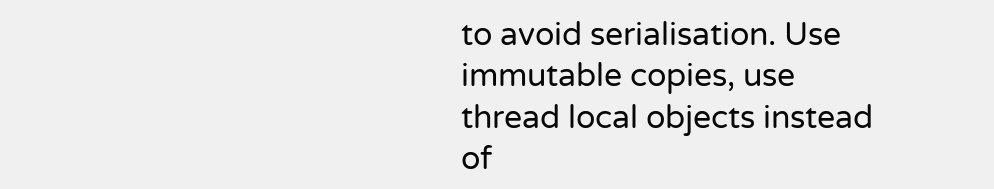to avoid serialisation. Use immutable copies, use thread local objects instead of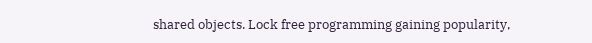shared objects. Lock free programming gaining popularity,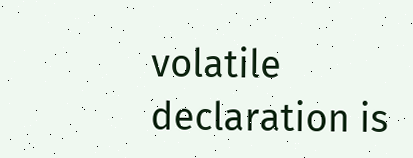volatile declaration is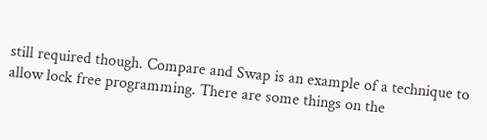still required though. Compare and Swap is an example of a technique to allow lock free programming. There are some things on the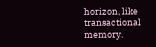horizon, like transactional memory.